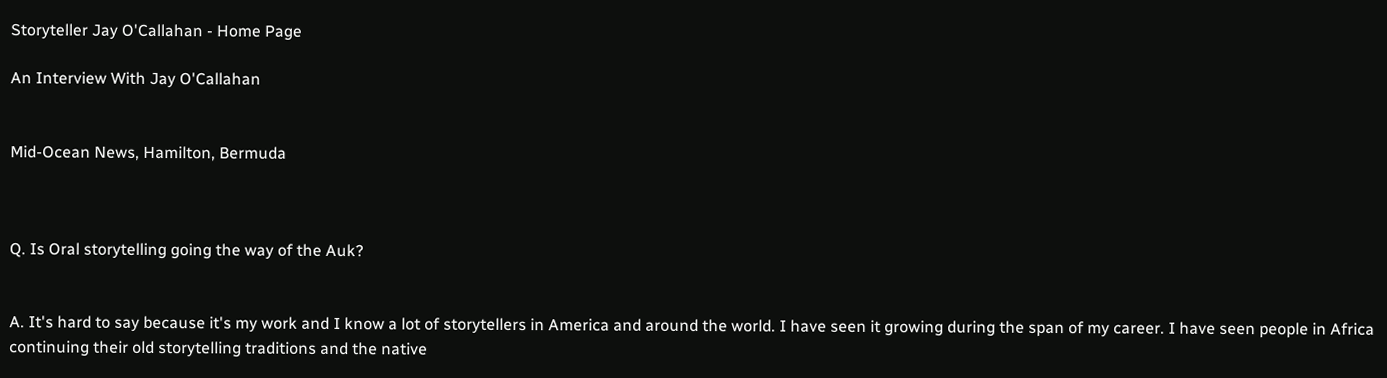Storyteller Jay O'Callahan - Home Page

An Interview With Jay O'Callahan


Mid-Ocean News, Hamilton, Bermuda



Q. Is Oral storytelling going the way of the Auk?


A. It's hard to say because it's my work and I know a lot of storytellers in America and around the world. I have seen it growing during the span of my career. I have seen people in Africa continuing their old storytelling traditions and the native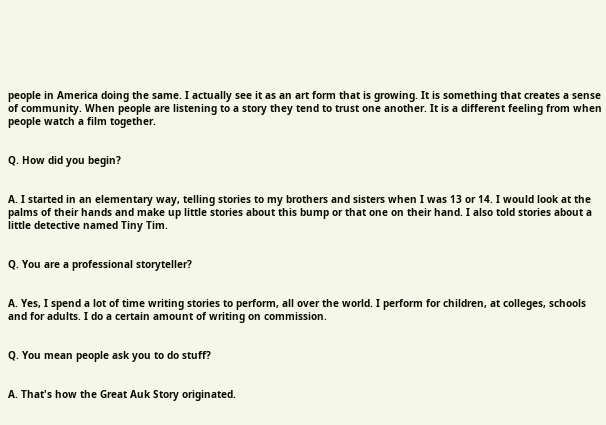people in America doing the same. I actually see it as an art form that is growing. It is something that creates a sense of community. When people are listening to a story they tend to trust one another. It is a different feeling from when people watch a film together.


Q. How did you begin?


A. I started in an elementary way, telling stories to my brothers and sisters when I was 13 or 14. I would look at the palms of their hands and make up little stories about this bump or that one on their hand. I also told stories about a little detective named Tiny Tim.


Q. You are a professional storyteller?


A. Yes, I spend a lot of time writing stories to perform, all over the world. I perform for children, at colleges, schools and for adults. I do a certain amount of writing on commission.


Q. You mean people ask you to do stuff?


A. That's how the Great Auk Story originated.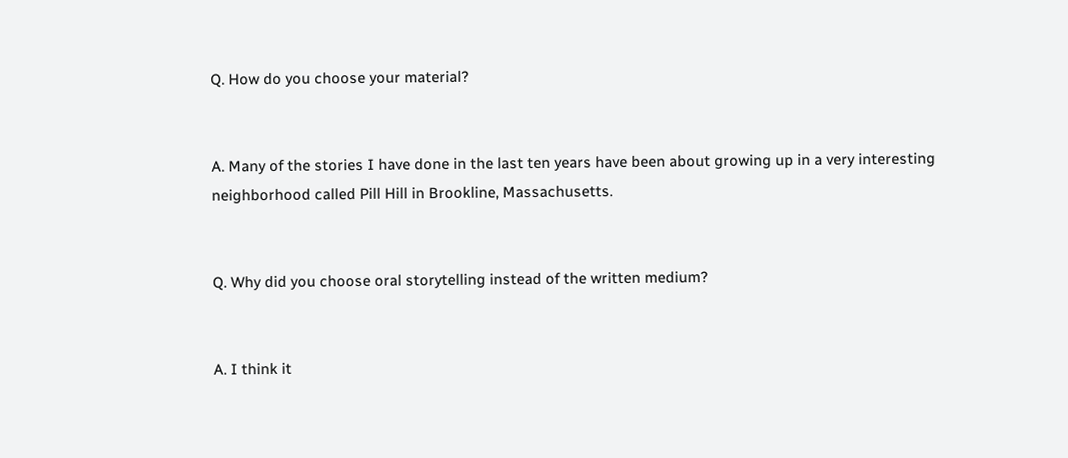Q. How do you choose your material?


A. Many of the stories I have done in the last ten years have been about growing up in a very interesting neighborhood called Pill Hill in Brookline, Massachusetts.


Q. Why did you choose oral storytelling instead of the written medium?


A. I think it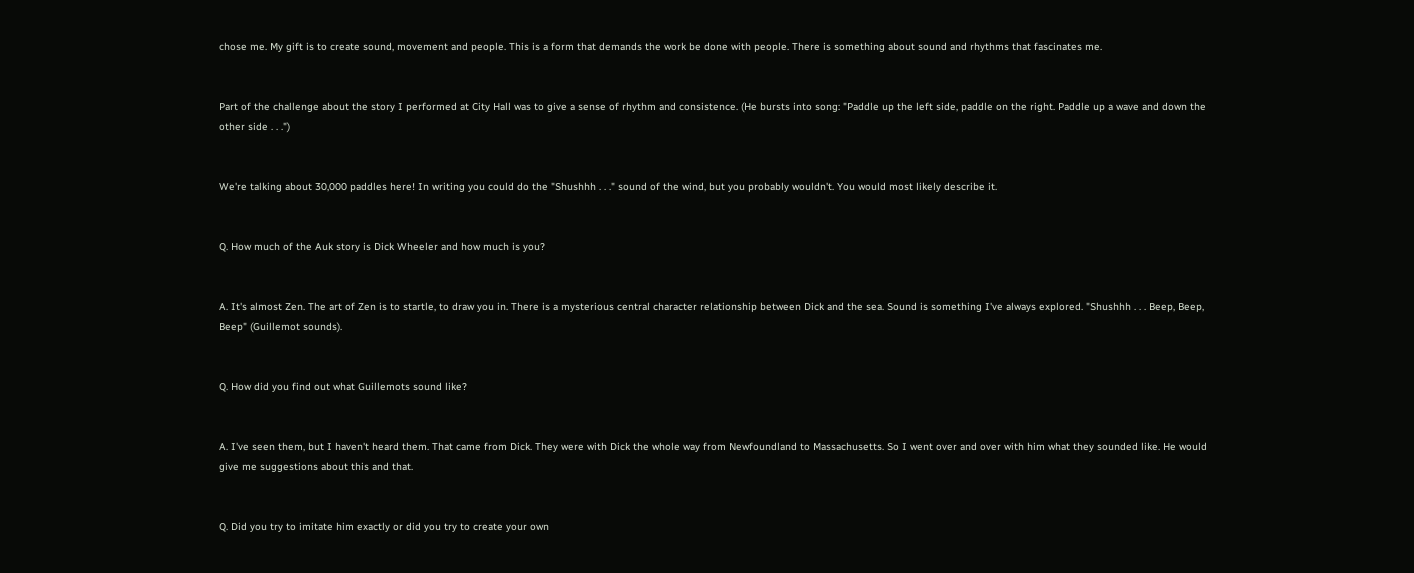chose me. My gift is to create sound, movement and people. This is a form that demands the work be done with people. There is something about sound and rhythms that fascinates me.


Part of the challenge about the story I performed at City Hall was to give a sense of rhythm and consistence. (He bursts into song: "Paddle up the left side, paddle on the right. Paddle up a wave and down the other side . . .")


We're talking about 30,000 paddles here! In writing you could do the "Shushhh . . ." sound of the wind, but you probably wouldn't. You would most likely describe it.


Q. How much of the Auk story is Dick Wheeler and how much is you?


A. It's almost Zen. The art of Zen is to startle, to draw you in. There is a mysterious central character relationship between Dick and the sea. Sound is something I've always explored. "Shushhh . . . Beep, Beep, Beep" (Guillemot sounds).


Q. How did you find out what Guillemots sound like?


A. I've seen them, but I haven't heard them. That came from Dick. They were with Dick the whole way from Newfoundland to Massachusetts. So I went over and over with him what they sounded like. He would give me suggestions about this and that.


Q. Did you try to imitate him exactly or did you try to create your own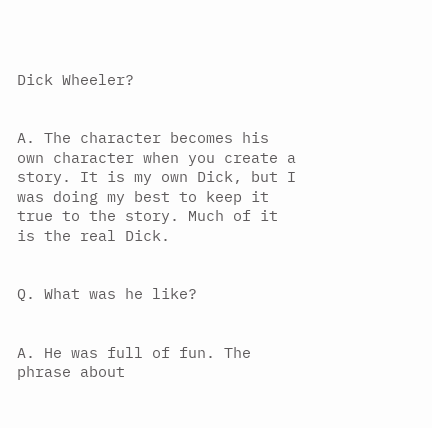Dick Wheeler?


A. The character becomes his own character when you create a story. It is my own Dick, but I was doing my best to keep it true to the story. Much of it is the real Dick.


Q. What was he like?


A. He was full of fun. The phrase about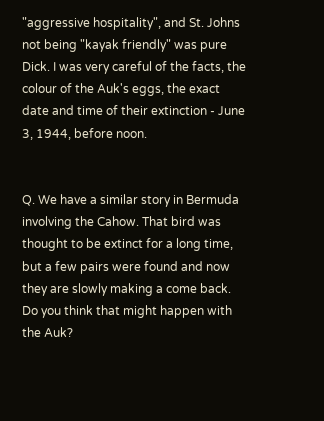"aggressive hospitality", and St. Johns not being "kayak friendly" was pure Dick. I was very careful of the facts, the colour of the Auk's eggs, the exact date and time of their extinction - June 3, 1944, before noon.


Q. We have a similar story in Bermuda involving the Cahow. That bird was thought to be extinct for a long time, but a few pairs were found and now they are slowly making a come back. Do you think that might happen with the Auk?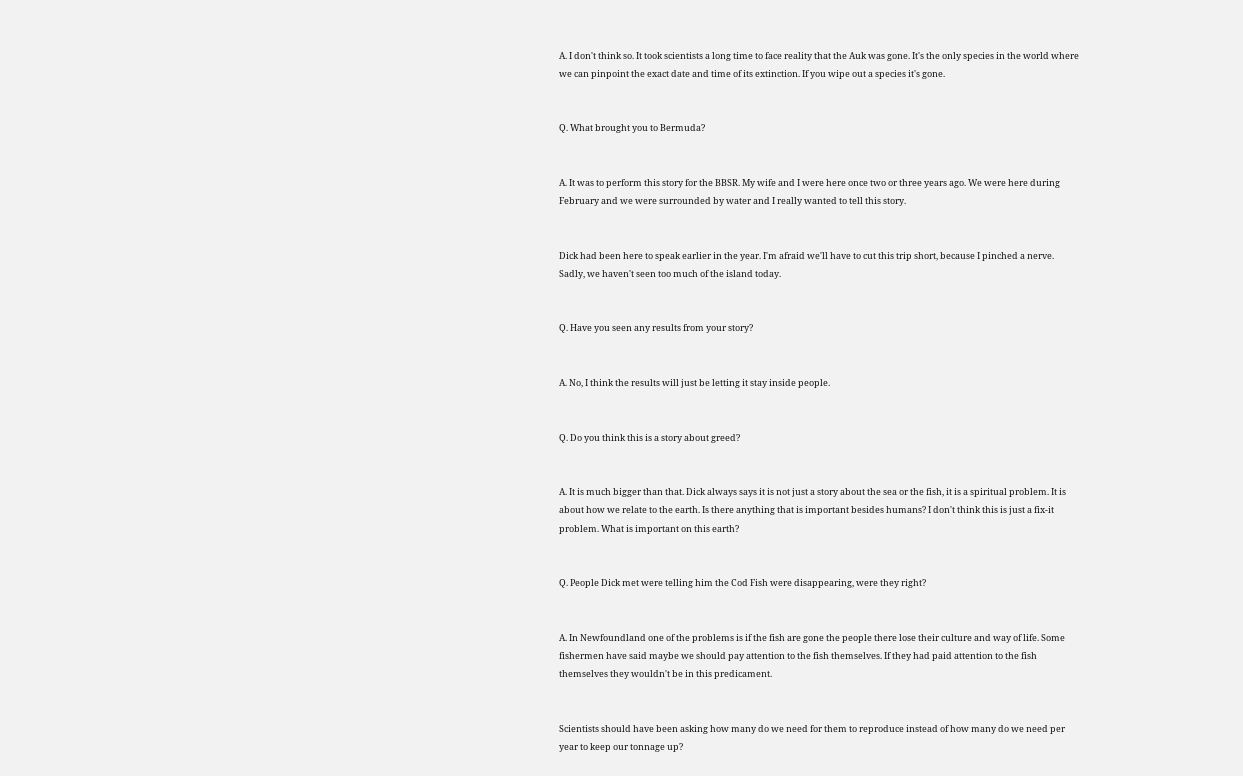A. I don't think so. It took scientists a long time to face reality that the Auk was gone. It's the only species in the world where we can pinpoint the exact date and time of its extinction. If you wipe out a species it's gone.


Q. What brought you to Bermuda?


A. It was to perform this story for the BBSR. My wife and I were here once two or three years ago. We were here during February and we were surrounded by water and I really wanted to tell this story.


Dick had been here to speak earlier in the year. I'm afraid we'll have to cut this trip short, because I pinched a nerve. Sadly, we haven't seen too much of the island today.


Q. Have you seen any results from your story?


A. No, I think the results will just be letting it stay inside people.


Q. Do you think this is a story about greed?


A. It is much bigger than that. Dick always says it is not just a story about the sea or the fish, it is a spiritual problem. It is about how we relate to the earth. Is there anything that is important besides humans? I don't think this is just a fix-it problem. What is important on this earth?


Q. People Dick met were telling him the Cod Fish were disappearing, were they right?


A. In Newfoundland one of the problems is if the fish are gone the people there lose their culture and way of life. Some fishermen have said maybe we should pay attention to the fish themselves. If they had paid attention to the fish themselves they wouldn't be in this predicament.


Scientists should have been asking how many do we need for them to reproduce instead of how many do we need per year to keep our tonnage up?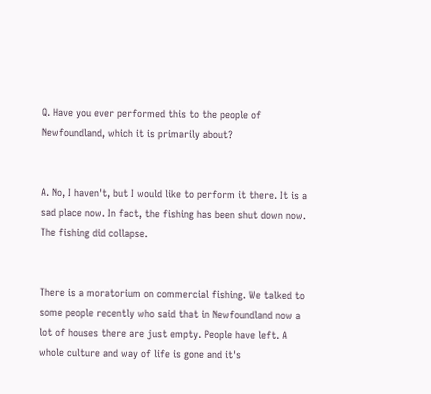Q. Have you ever performed this to the people of Newfoundland, which it is primarily about?


A. No, I haven't, but I would like to perform it there. It is a sad place now. In fact, the fishing has been shut down now. The fishing did collapse.


There is a moratorium on commercial fishing. We talked to some people recently who said that in Newfoundland now a lot of houses there are just empty. People have left. A whole culture and way of life is gone and it's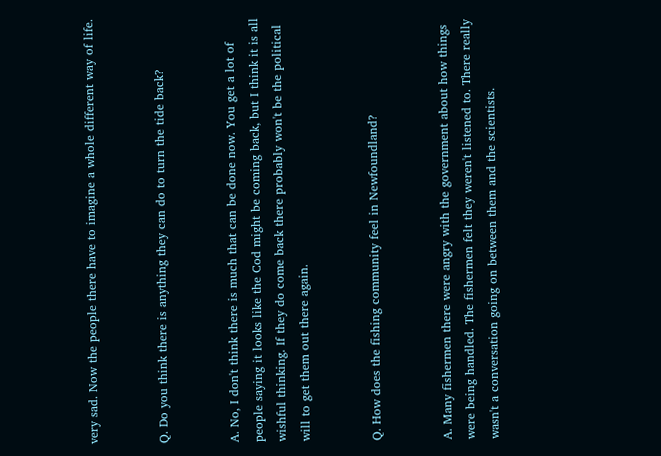very sad. Now the people there have to imagine a whole different way of life.


Q. Do you think there is anything they can do to turn the tide back?


A. No, I don't think there is much that can be done now. You get a lot of people saying it looks like the Cod might be coming back, but I think it is all wishful thinking. If they do come back there probably won't be the political will to get them out there again.


Q. How does the fishing community feel in Newfoundland?


A. Many fishermen there were angry with the government about how things were being handled. The fishermen felt they weren't listened to. There really wasn't a conversation going on between them and the scientists.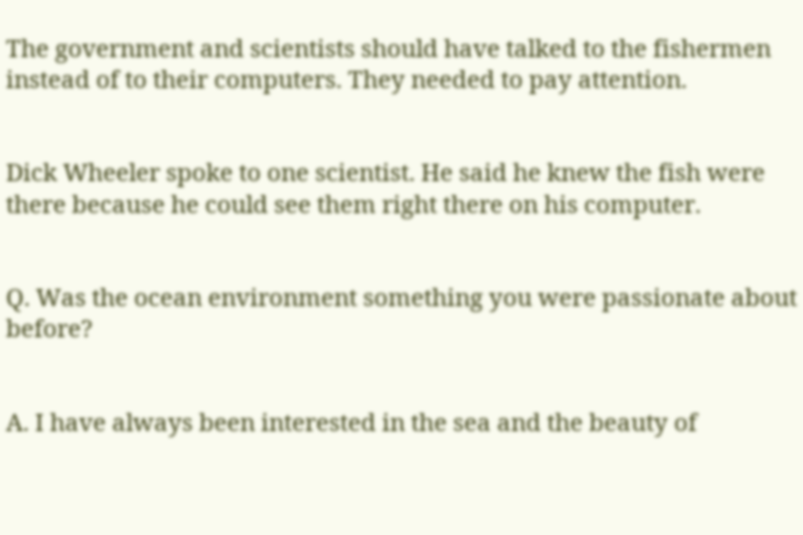The government and scientists should have talked to the fishermen instead of to their computers. They needed to pay attention.


Dick Wheeler spoke to one scientist. He said he knew the fish were there because he could see them right there on his computer.


Q. Was the ocean environment something you were passionate about before?


A. I have always been interested in the sea and the beauty of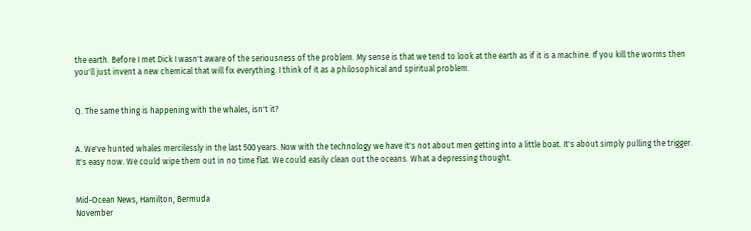the earth. Before I met Dick I wasn't aware of the seriousness of the problem. My sense is that we tend to look at the earth as if it is a machine. If you kill the worms then you'll just invent a new chemical that will fix everything. I think of it as a philosophical and spiritual problem.


Q. The same thing is happening with the whales, isn't it?


A. We've hunted whales mercilessly in the last 500 years. Now with the technology we have it's not about men getting into a little boat. It's about simply pulling the trigger. It's easy now. We could wipe them out in no time flat. We could easily clean out the oceans. What a depressing thought.


Mid-Ocean News, Hamilton, Bermuda
November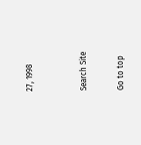27, 1998


Search Site

Go to top